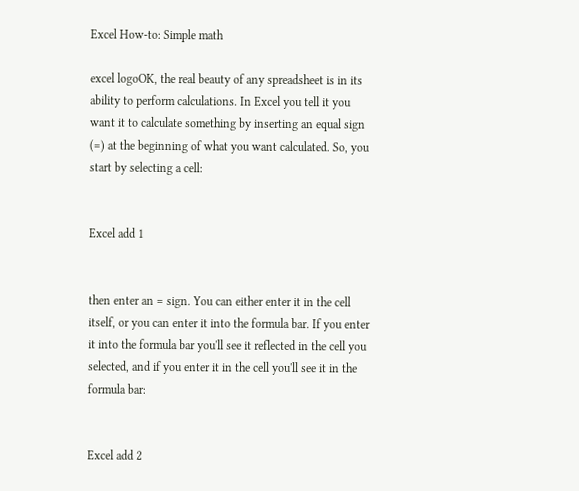Excel How-to: Simple math

excel logoOK, the real beauty of any spreadsheet is in its ability to perform calculations. In Excel you tell it you want it to calculate something by inserting an equal sign (=) at the beginning of what you want calculated. So, you start by selecting a cell:


Excel add 1


then enter an = sign. You can either enter it in the cell itself, or you can enter it into the formula bar. If you enter it into the formula bar you'll see it reflected in the cell you selected, and if you enter it in the cell you'll see it in the formula bar:


Excel add 2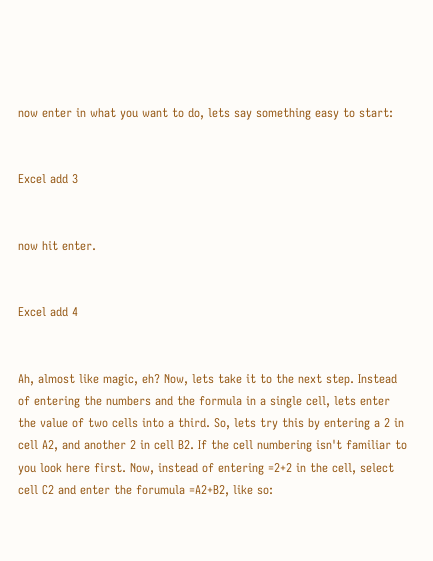now enter in what you want to do, lets say something easy to start:


Excel add 3


now hit enter.


Excel add 4


Ah, almost like magic, eh? Now, lets take it to the next step. Instead of entering the numbers and the formula in a single cell, lets enter the value of two cells into a third. So, lets try this by entering a 2 in cell A2, and another 2 in cell B2. If the cell numbering isn't familiar to you look here first. Now, instead of entering =2+2 in the cell, select cell C2 and enter the forumula =A2+B2, like so: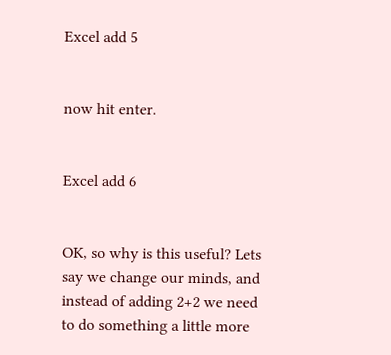Excel add 5


now hit enter.


Excel add 6


OK, so why is this useful? Lets say we change our minds, and instead of adding 2+2 we need to do something a little more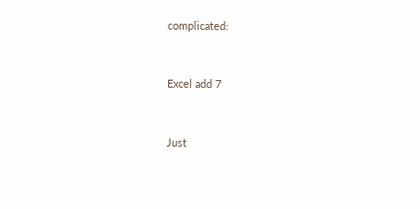complicated:


Excel add 7


Just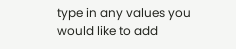type in any values you would like to add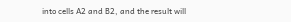into cells A2 and B2, and the result will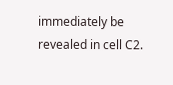immediately be revealed in cell C2.